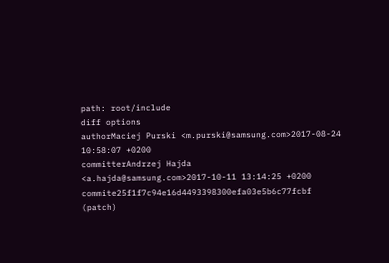path: root/include
diff options
authorMaciej Purski <m.purski@samsung.com>2017-08-24 10:58:07 +0200
committerAndrzej Hajda <a.hajda@samsung.com>2017-10-11 13:14:25 +0200
commite25f1f7c94e16d4493398300efa03e5b6c77fcbf (patch)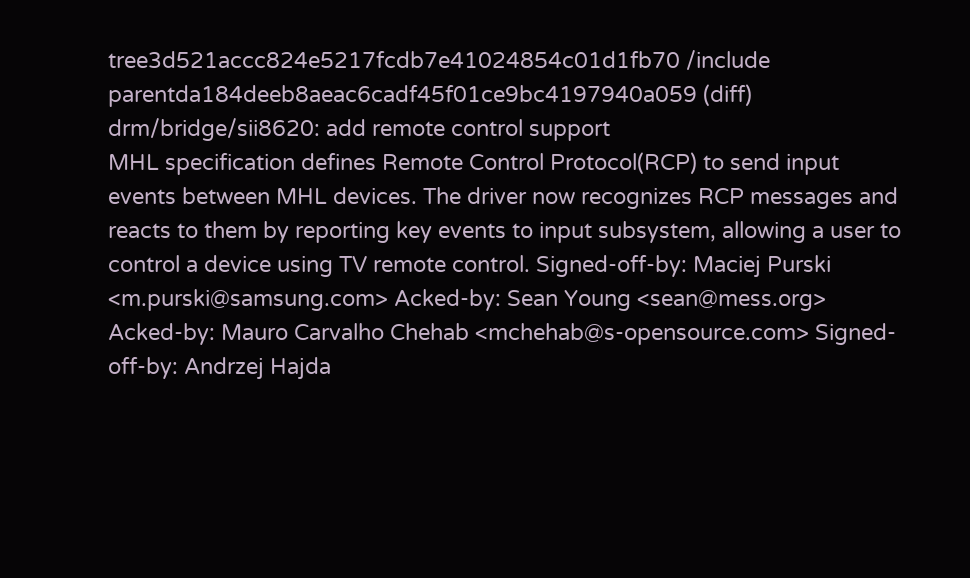tree3d521accc824e5217fcdb7e41024854c01d1fb70 /include
parentda184deeb8aeac6cadf45f01ce9bc4197940a059 (diff)
drm/bridge/sii8620: add remote control support
MHL specification defines Remote Control Protocol(RCP) to send input events between MHL devices. The driver now recognizes RCP messages and reacts to them by reporting key events to input subsystem, allowing a user to control a device using TV remote control. Signed-off-by: Maciej Purski <m.purski@samsung.com> Acked-by: Sean Young <sean@mess.org> Acked-by: Mauro Carvalho Chehab <mchehab@s-opensource.com> Signed-off-by: Andrzej Hajda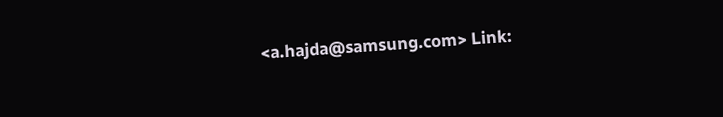<a.hajda@samsung.com> Link: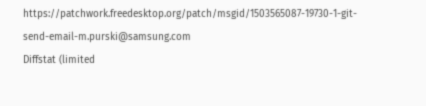https://patchwork.freedesktop.org/patch/msgid/1503565087-19730-1-git-send-email-m.purski@samsung.com
Diffstat (limited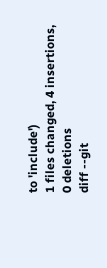to 'include')
1 files changed, 4 insertions, 0 deletions
diff --git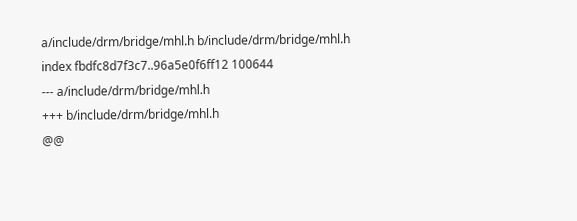a/include/drm/bridge/mhl.h b/include/drm/bridge/mhl.h
index fbdfc8d7f3c7..96a5e0f6ff12 100644
--- a/include/drm/bridge/mhl.h
+++ b/include/drm/bridge/mhl.h
@@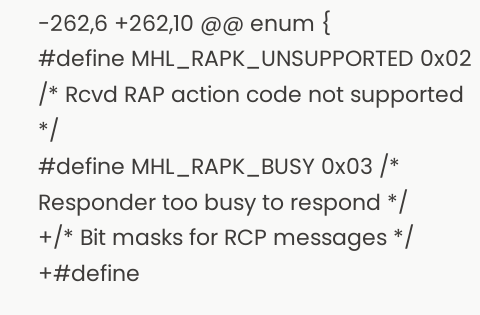-262,6 +262,10 @@ enum {
#define MHL_RAPK_UNSUPPORTED 0x02 /* Rcvd RAP action code not supported */
#define MHL_RAPK_BUSY 0x03 /* Responder too busy to respond */
+/* Bit masks for RCP messages */
+#define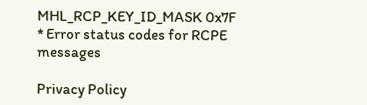MHL_RCP_KEY_ID_MASK 0x7F
* Error status codes for RCPE messages

Privacy Policy